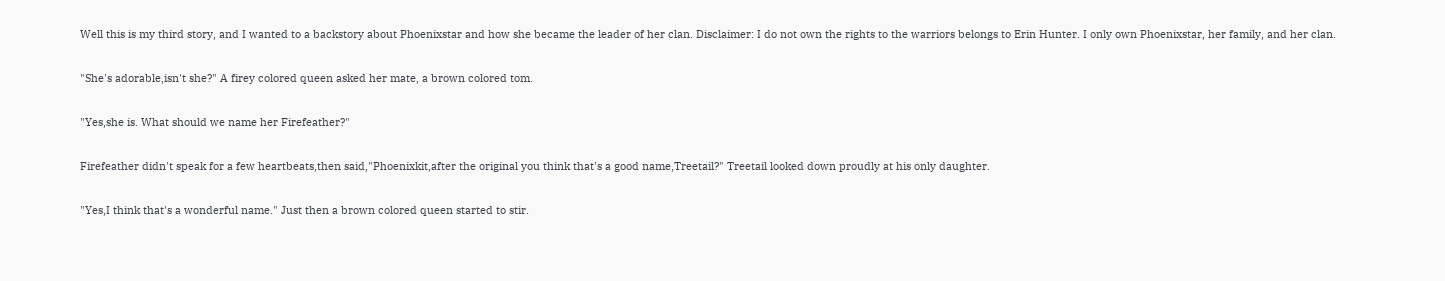Well this is my third story, and I wanted to a backstory about Phoenixstar and how she became the leader of her clan. Disclaimer: I do not own the rights to the warriors belongs to Erin Hunter. I only own Phoenixstar, her family, and her clan.

"She's adorable,isn't she?" A firey colored queen asked her mate, a brown colored tom.

"Yes,she is. What should we name her Firefeather?"

Firefeather didn't speak for a few heartbeats,then said,"Phoenixkit,after the original you think that's a good name,Treetail?" Treetail looked down proudly at his only daughter.

"Yes,I think that's a wonderful name." Just then a brown colored queen started to stir.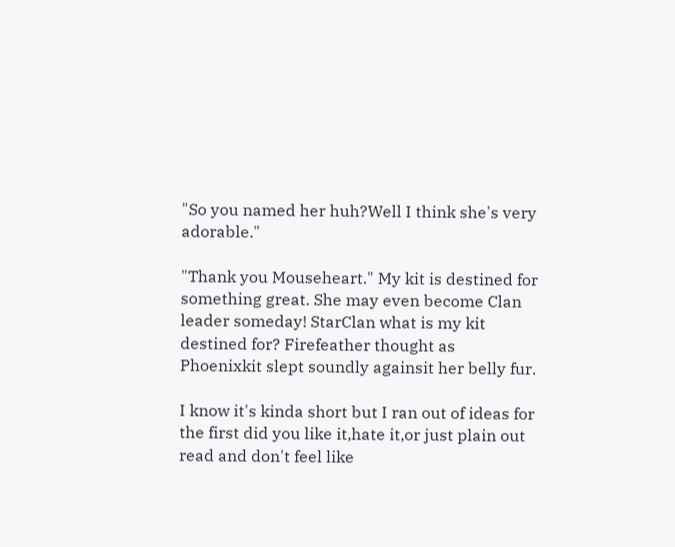"So you named her huh?Well I think she's very adorable."

"Thank you Mouseheart." My kit is destined for something great. She may even become Clan leader someday! StarClan what is my kit destined for? Firefeather thought as Phoenixkit slept soundly againsit her belly fur.

I know it's kinda short but I ran out of ideas for the first did you like it,hate it,or just plain out read and don't feel like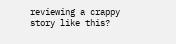reviewing a crappy story like this?